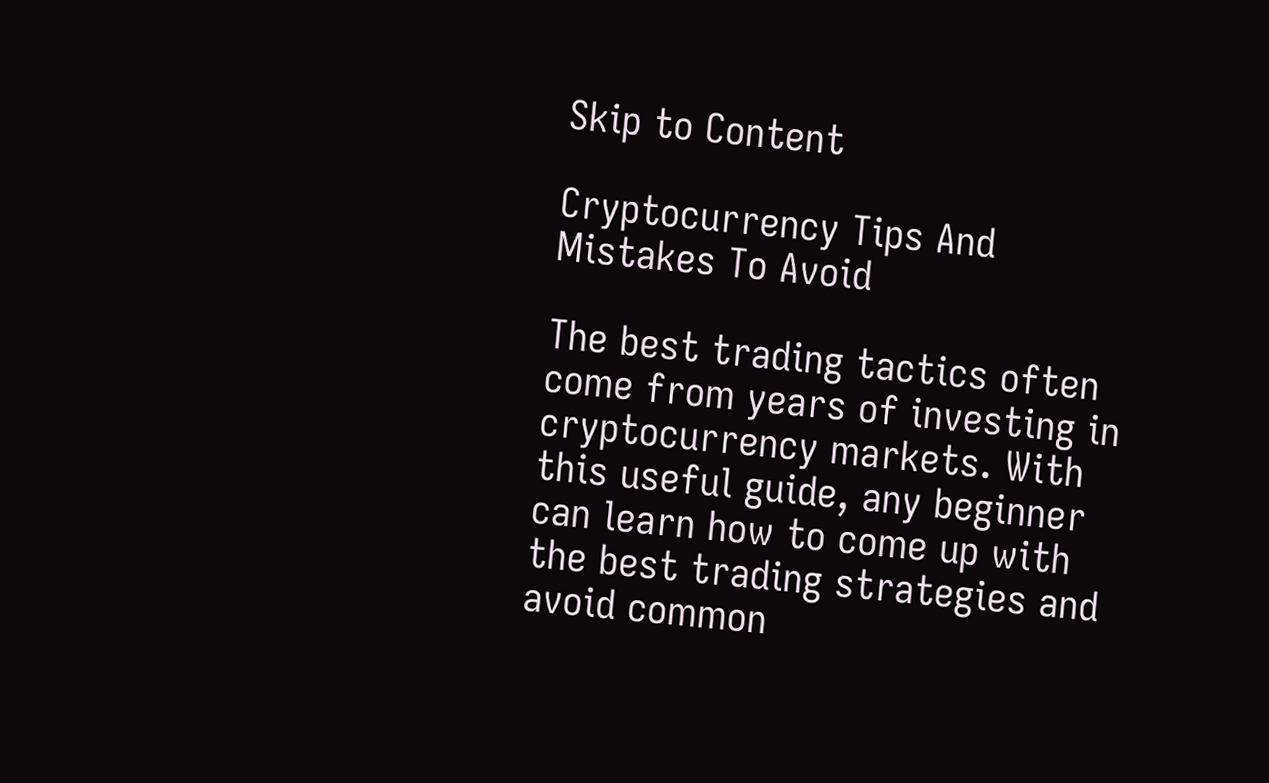Skip to Content

Cryptocurrency Tips And Mistakes To Avoid

The best trading tactics often come from years of investing in cryptocurrency markets. With this useful guide, any beginner can learn how to come up with the best trading strategies and avoid common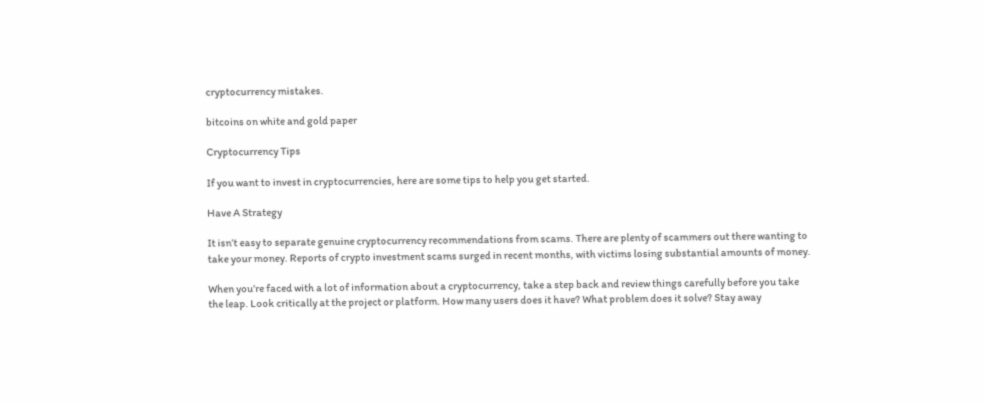cryptocurrency mistakes.

bitcoins on white and gold paper

Cryptocurrency Tips

If you want to invest in cryptocurrencies, here are some tips to help you get started.

Have A Strategy

It isn’t easy to separate genuine cryptocurrency recommendations from scams. There are plenty of scammers out there wanting to take your money. Reports of crypto investment scams surged in recent months, with victims losing substantial amounts of money.

When you’re faced with a lot of information about a cryptocurrency, take a step back and review things carefully before you take the leap. Look critically at the project or platform. How many users does it have? What problem does it solve? Stay away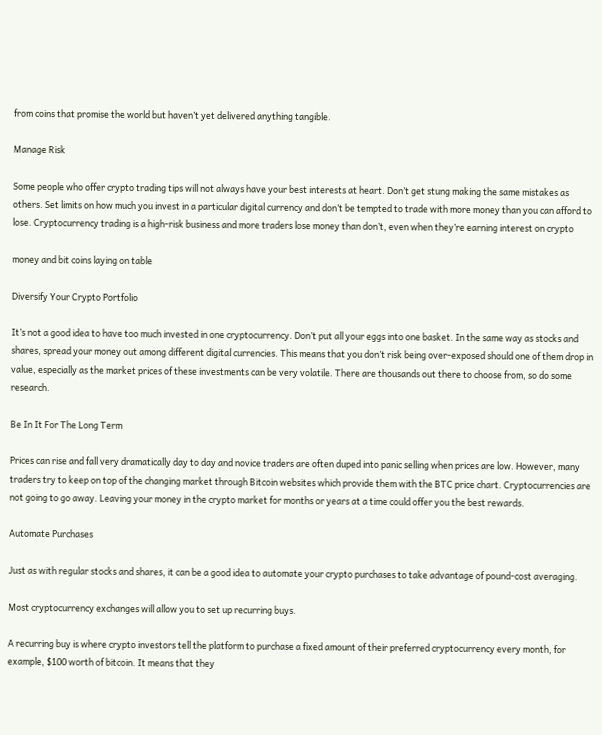from coins that promise the world but haven’t yet delivered anything tangible.

Manage Risk

Some people who offer crypto trading tips will not always have your best interests at heart. Don’t get stung making the same mistakes as others. Set limits on how much you invest in a particular digital currency and don’t be tempted to trade with more money than you can afford to lose. Cryptocurrency trading is a high-risk business and more traders lose money than don’t, even when they’re earning interest on crypto

money and bit coins laying on table

Diversify Your Crypto Portfolio

It’s not a good idea to have too much invested in one cryptocurrency. Don’t put all your eggs into one basket. In the same way as stocks and shares, spread your money out among different digital currencies. This means that you don’t risk being over-exposed should one of them drop in value, especially as the market prices of these investments can be very volatile. There are thousands out there to choose from, so do some research.

Be In It For The Long Term

Prices can rise and fall very dramatically day to day and novice traders are often duped into panic selling when prices are low. However, many traders try to keep on top of the changing market through Bitcoin websites which provide them with the BTC price chart. Cryptocurrencies are not going to go away. Leaving your money in the crypto market for months or years at a time could offer you the best rewards.

Automate Purchases

Just as with regular stocks and shares, it can be a good idea to automate your crypto purchases to take advantage of pound-cost averaging.

Most cryptocurrency exchanges will allow you to set up recurring buys.

A recurring buy is where crypto investors tell the platform to purchase a fixed amount of their preferred cryptocurrency every month, for example, $100 worth of bitcoin. It means that they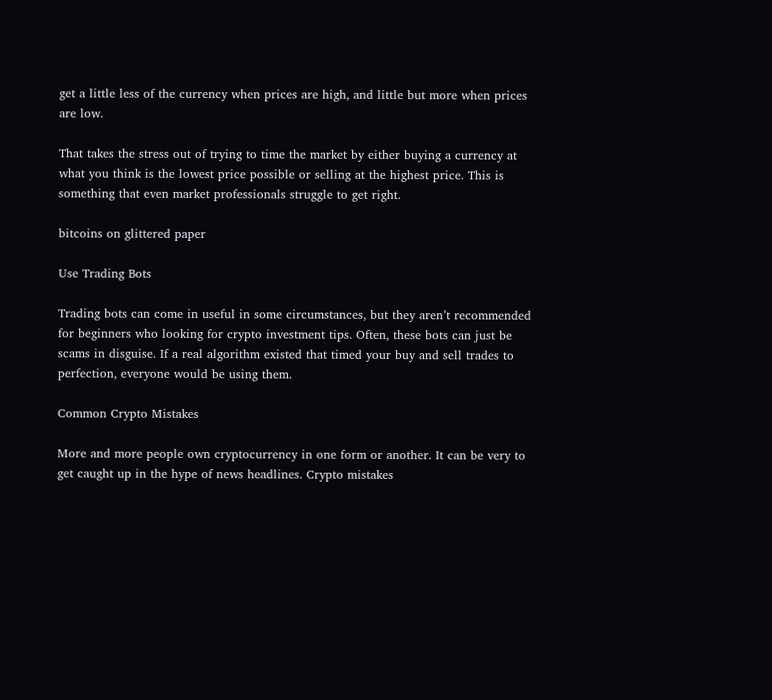get a little less of the currency when prices are high, and little but more when prices are low.

That takes the stress out of trying to time the market by either buying a currency at what you think is the lowest price possible or selling at the highest price. This is something that even market professionals struggle to get right.

bitcoins on glittered paper

Use Trading Bots

Trading bots can come in useful in some circumstances, but they aren’t recommended for beginners who looking for crypto investment tips. Often, these bots can just be scams in disguise. If a real algorithm existed that timed your buy and sell trades to perfection, everyone would be using them.

Common Crypto Mistakes

More and more people own cryptocurrency in one form or another. It can be very to get caught up in the hype of news headlines. Crypto mistakes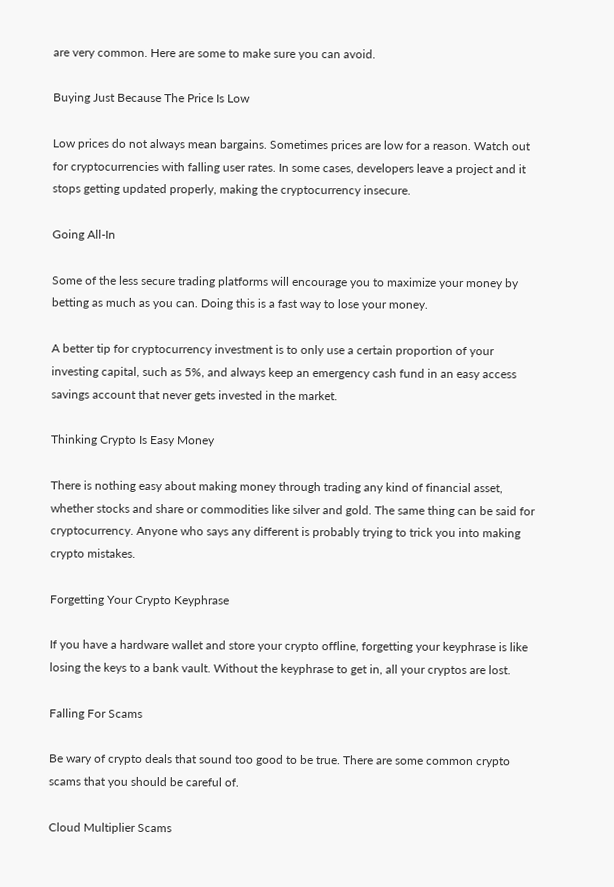are very common. Here are some to make sure you can avoid.

Buying Just Because The Price Is Low

Low prices do not always mean bargains. Sometimes prices are low for a reason. Watch out for cryptocurrencies with falling user rates. In some cases, developers leave a project and it stops getting updated properly, making the cryptocurrency insecure.

Going All-In

Some of the less secure trading platforms will encourage you to maximize your money by betting as much as you can. Doing this is a fast way to lose your money.

A better tip for cryptocurrency investment is to only use a certain proportion of your investing capital, such as 5%, and always keep an emergency cash fund in an easy access savings account that never gets invested in the market.

Thinking Crypto Is Easy Money

There is nothing easy about making money through trading any kind of financial asset, whether stocks and share or commodities like silver and gold. The same thing can be said for cryptocurrency. Anyone who says any different is probably trying to trick you into making crypto mistakes.

Forgetting Your Crypto Keyphrase

If you have a hardware wallet and store your crypto offline, forgetting your keyphrase is like losing the keys to a bank vault. Without the keyphrase to get in, all your cryptos are lost.

Falling For Scams

Be wary of crypto deals that sound too good to be true. There are some common crypto scams that you should be careful of.

Cloud Multiplier Scams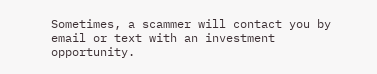Sometimes, a scammer will contact you by email or text with an investment opportunity.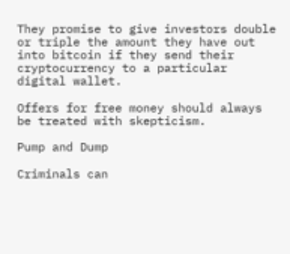They promise to give investors double or triple the amount they have out into bitcoin if they send their cryptocurrency to a particular digital wallet.

Offers for free money should always be treated with skepticism.

Pump and Dump

Criminals can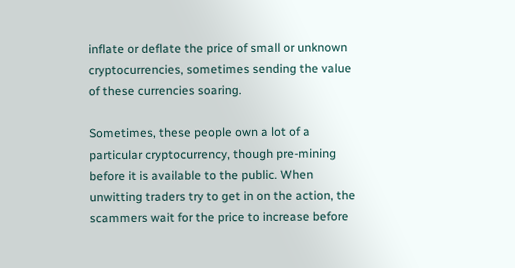inflate or deflate the price of small or unknown cryptocurrencies, sometimes sending the value of these currencies soaring.

Sometimes, these people own a lot of a particular cryptocurrency, though pre-mining before it is available to the public. When unwitting traders try to get in on the action, the scammers wait for the price to increase before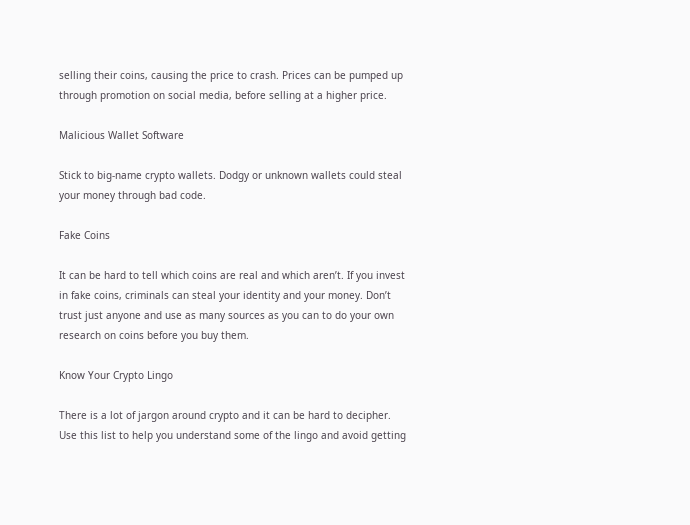selling their coins, causing the price to crash. Prices can be pumped up through promotion on social media, before selling at a higher price.

Malicious Wallet Software

Stick to big-name crypto wallets. Dodgy or unknown wallets could steal your money through bad code.

Fake Coins

It can be hard to tell which coins are real and which aren’t. If you invest in fake coins, criminals can steal your identity and your money. Don’t trust just anyone and use as many sources as you can to do your own research on coins before you buy them.

Know Your Crypto Lingo

There is a lot of jargon around crypto and it can be hard to decipher. Use this list to help you understand some of the lingo and avoid getting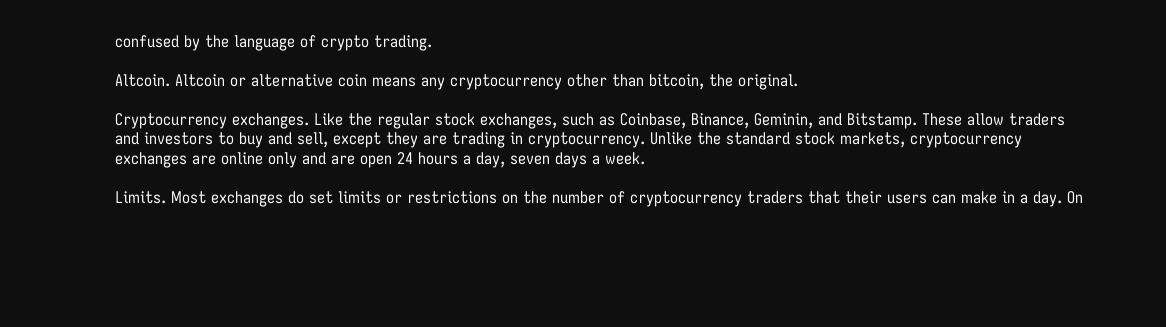confused by the language of crypto trading.

Altcoin. Altcoin or alternative coin means any cryptocurrency other than bitcoin, the original.

Cryptocurrency exchanges. Like the regular stock exchanges, such as Coinbase, Binance, Geminin, and Bitstamp. These allow traders and investors to buy and sell, except they are trading in cryptocurrency. Unlike the standard stock markets, cryptocurrency exchanges are online only and are open 24 hours a day, seven days a week.

Limits. Most exchanges do set limits or restrictions on the number of cryptocurrency traders that their users can make in a day. On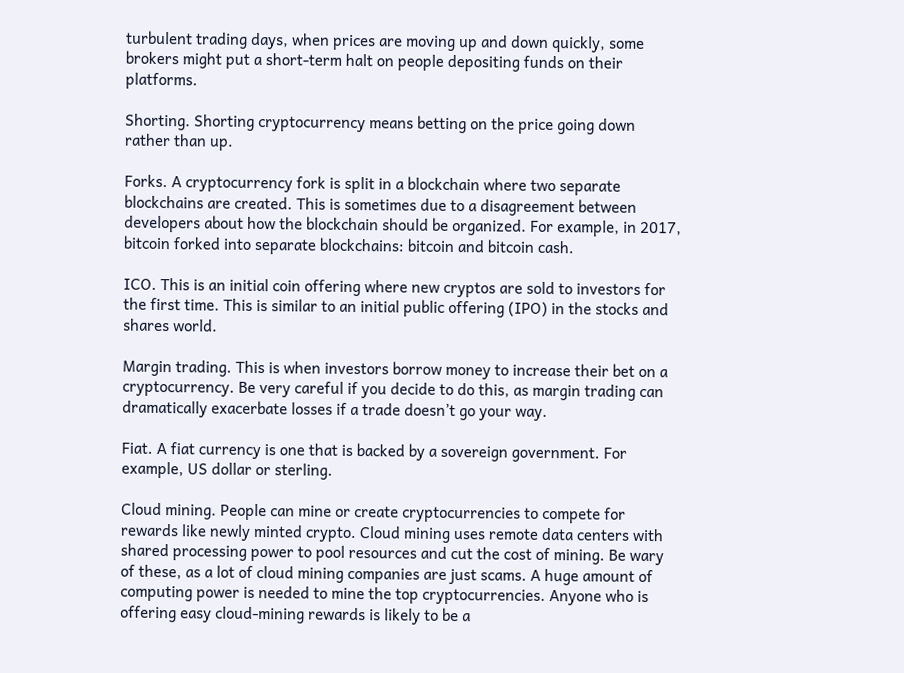turbulent trading days, when prices are moving up and down quickly, some brokers might put a short-term halt on people depositing funds on their platforms.

Shorting. Shorting cryptocurrency means betting on the price going down rather than up.

Forks. A cryptocurrency fork is split in a blockchain where two separate blockchains are created. This is sometimes due to a disagreement between developers about how the blockchain should be organized. For example, in 2017, bitcoin forked into separate blockchains: bitcoin and bitcoin cash.

ICO. This is an initial coin offering where new cryptos are sold to investors for the first time. This is similar to an initial public offering (IPO) in the stocks and shares world.

Margin trading. This is when investors borrow money to increase their bet on a cryptocurrency. Be very careful if you decide to do this, as margin trading can dramatically exacerbate losses if a trade doesn’t go your way.

Fiat. A fiat currency is one that is backed by a sovereign government. For example, US dollar or sterling.

Cloud mining. People can mine or create cryptocurrencies to compete for rewards like newly minted crypto. Cloud mining uses remote data centers with shared processing power to pool resources and cut the cost of mining. Be wary of these, as a lot of cloud mining companies are just scams. A huge amount of computing power is needed to mine the top cryptocurrencies. Anyone who is offering easy cloud-mining rewards is likely to be a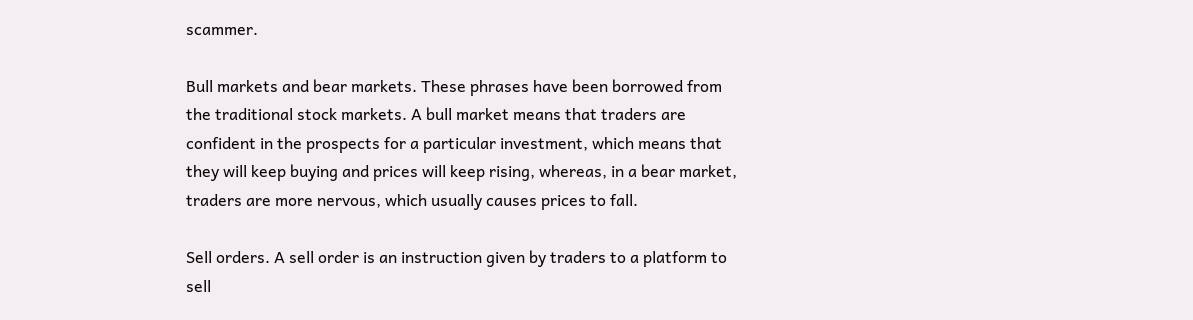scammer.

Bull markets and bear markets. These phrases have been borrowed from the traditional stock markets. A bull market means that traders are confident in the prospects for a particular investment, which means that they will keep buying and prices will keep rising, whereas, in a bear market, traders are more nervous, which usually causes prices to fall.

Sell orders. A sell order is an instruction given by traders to a platform to sell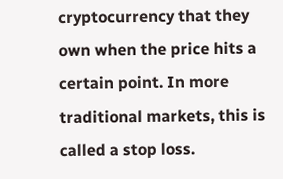cryptocurrency that they own when the price hits a certain point. In more traditional markets, this is called a stop loss.